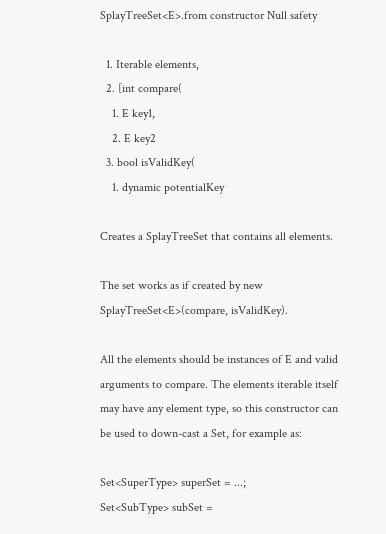SplayTreeSet<E>.from constructor Null safety

  1. Iterable elements,
  2. [int compare(
    1. E key1,
    2. E key2
  3. bool isValidKey(
    1. dynamic potentialKey

Creates a SplayTreeSet that contains all elements.

The set works as if created by new SplayTreeSet<E>(compare, isValidKey).

All the elements should be instances of E and valid arguments to compare. The elements iterable itself may have any element type, so this constructor can be used to down-cast a Set, for example as:

Set<SuperType> superSet = ...;
Set<SubType> subSet =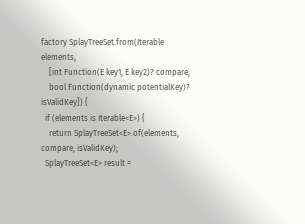factory SplayTreeSet.from(Iterable elements,
    [int Function(E key1, E key2)? compare,
    bool Function(dynamic potentialKey)? isValidKey]) {
  if (elements is Iterable<E>) {
    return SplayTreeSet<E>.of(elements, compare, isValidKey);
  SplayTreeSet<E> result =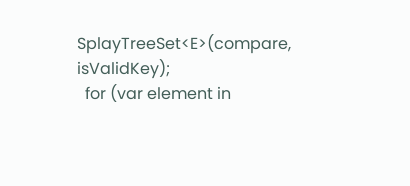SplayTreeSet<E>(compare, isValidKey);
  for (var element in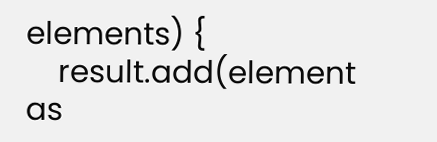elements) {
    result.add(element as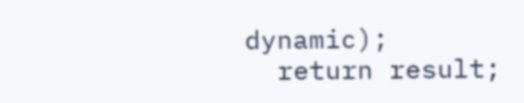dynamic);
  return result;